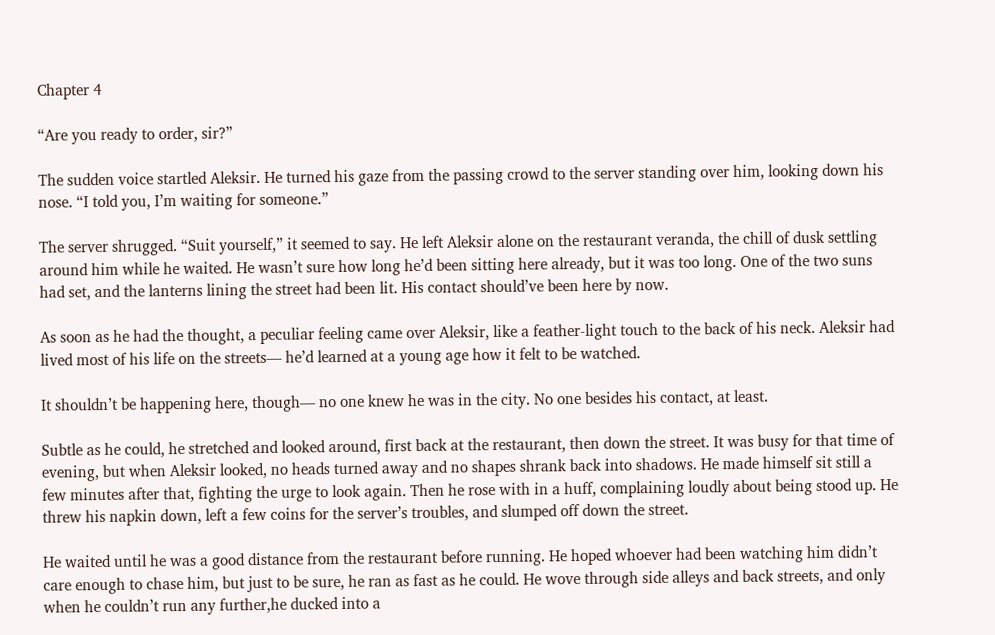Chapter 4

“Are you ready to order, sir?”

The sudden voice startled Aleksir. He turned his gaze from the passing crowd to the server standing over him, looking down his nose. “I told you, I’m waiting for someone.”

The server shrugged. “Suit yourself,” it seemed to say. He left Aleksir alone on the restaurant veranda, the chill of dusk settling around him while he waited. He wasn’t sure how long he’d been sitting here already, but it was too long. One of the two suns had set, and the lanterns lining the street had been lit. His contact should’ve been here by now.

As soon as he had the thought, a peculiar feeling came over Aleksir, like a feather-light touch to the back of his neck. Aleksir had lived most of his life on the streets— he’d learned at a young age how it felt to be watched.

It shouldn’t be happening here, though— no one knew he was in the city. No one besides his contact, at least.

Subtle as he could, he stretched and looked around, first back at the restaurant, then down the street. It was busy for that time of evening, but when Aleksir looked, no heads turned away and no shapes shrank back into shadows. He made himself sit still a few minutes after that, fighting the urge to look again. Then he rose with in a huff, complaining loudly about being stood up. He threw his napkin down, left a few coins for the server’s troubles, and slumped off down the street.

He waited until he was a good distance from the restaurant before running. He hoped whoever had been watching him didn’t care enough to chase him, but just to be sure, he ran as fast as he could. He wove through side alleys and back streets, and only when he couldn’t run any further,he ducked into a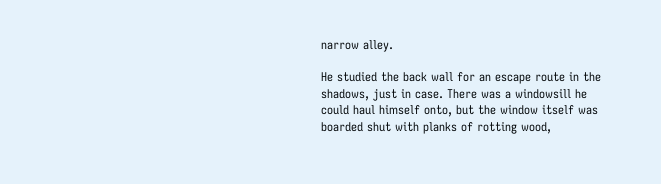narrow alley.

He studied the back wall for an escape route in the shadows, just in case. There was a windowsill he could haul himself onto, but the window itself was boarded shut with planks of rotting wood,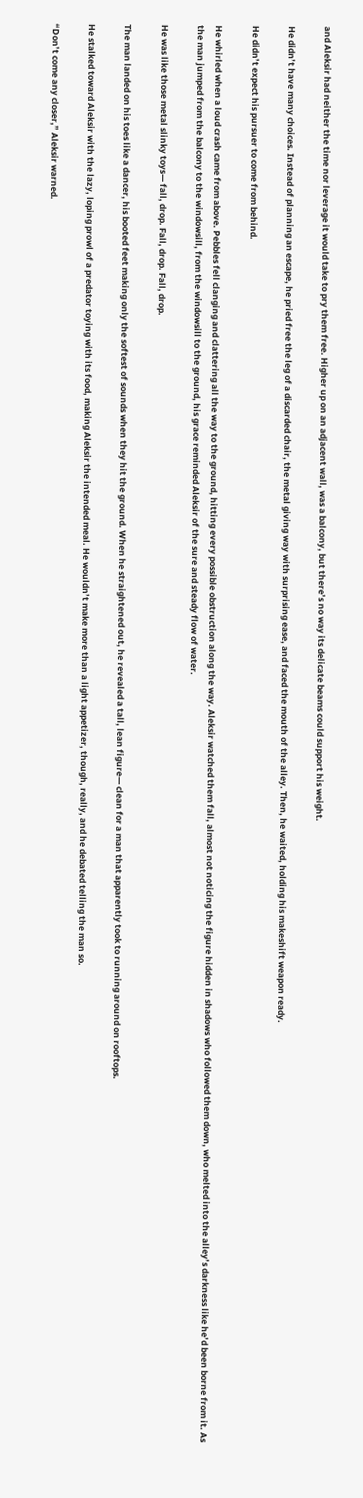and Aleksir had neither the time nor leverage it would take to pry them free. Higher up on an adjacent wall, was a balcony, but there’s no way its delicate beams could support his weight.

He didn’t have many choices. Instead of planning an escape, he pried free the leg of a discarded chair, the metal giving way with surprising ease, and faced the mouth of the alley. Then, he waited, holding his makeshift weapon ready.

He didn’t expect his pursuer to come from behind.

He whirled when a loud crash came from above. Pebbles fell clanging and clattering all the way to the ground, hitting every possible obstruction along the way. Aleksir watched them fall, almost not noticing the figure hidden in shadows who followed them down, who melted into the alley’s darkness like he’d been borne from it. As the man jumped from the balcony to the windowsill, from the windowsill to the ground, his grace reminded Aleksir of the sure and steady flow of water.

He was like those metal slinky toys— fall, drop. Fall, drop. Fall, drop.

The man landed on his toes like a dancer, his booted feet making only the softest of sounds when they hit the ground. When he straightened out, he revealed a tall, lean figure— clean for a man that apparently took to running around on rooftops.

He stalked toward Aleksir with the lazy, loping prowl of a predator toying with its food, making Aleksir the intended meal. He wouldn’t make more than a light appetizer, though, really, and he debated telling the man so.

“Don’t come any closer,” Aleksir warned.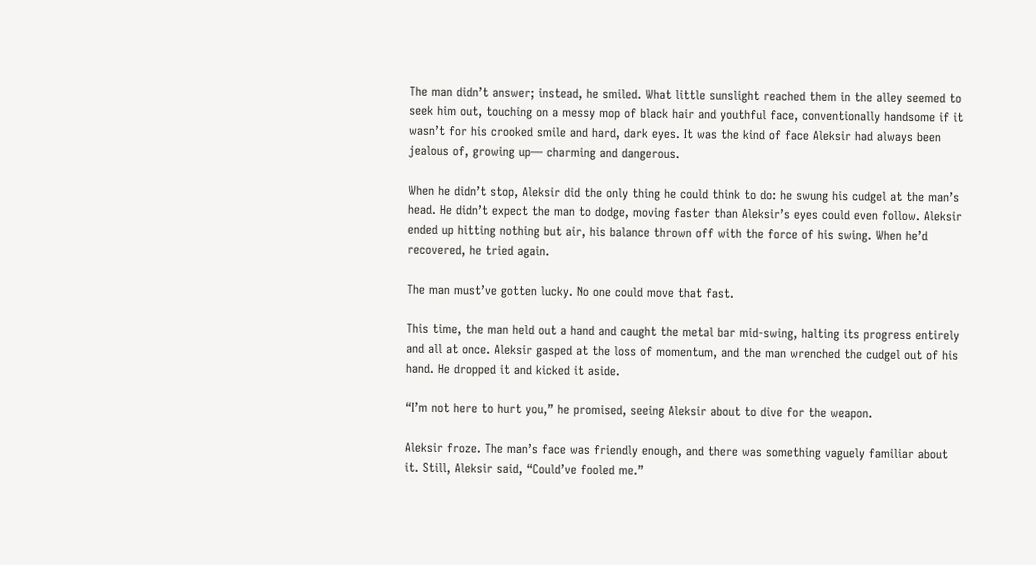The man didn’t answer; instead, he smiled. What little sunslight reached them in the alley seemed to seek him out, touching on a messy mop of black hair and youthful face, conventionally handsome if it wasn’t for his crooked smile and hard, dark eyes. It was the kind of face Aleksir had always been jealous of, growing up— charming and dangerous.

When he didn’t stop, Aleksir did the only thing he could think to do: he swung his cudgel at the man’s head. He didn’t expect the man to dodge, moving faster than Aleksir’s eyes could even follow. Aleksir ended up hitting nothing but air, his balance thrown off with the force of his swing. When he’d recovered, he tried again.

The man must’ve gotten lucky. No one could move that fast.

This time, the man held out a hand and caught the metal bar mid-swing, halting its progress entirely and all at once. Aleksir gasped at the loss of momentum, and the man wrenched the cudgel out of his hand. He dropped it and kicked it aside.

“I’m not here to hurt you,” he promised, seeing Aleksir about to dive for the weapon.

Aleksir froze. The man’s face was friendly enough, and there was something vaguely familiar about it. Still, Aleksir said, “Could’ve fooled me.”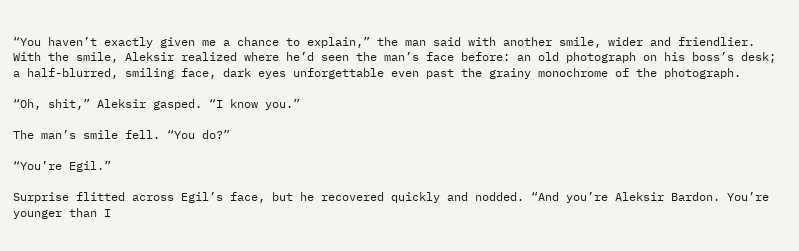“You haven’t exactly given me a chance to explain,” the man said with another smile, wider and friendlier. With the smile, Aleksir realized where he’d seen the man’s face before: an old photograph on his boss’s desk; a half-blurred, smiling face, dark eyes unforgettable even past the grainy monochrome of the photograph.

“Oh, shit,” Aleksir gasped. “I know you.”

The man’s smile fell. “You do?”

“You’re Egil.”

Surprise flitted across Egil’s face, but he recovered quickly and nodded. “And you’re Aleksir Bardon. You’re younger than I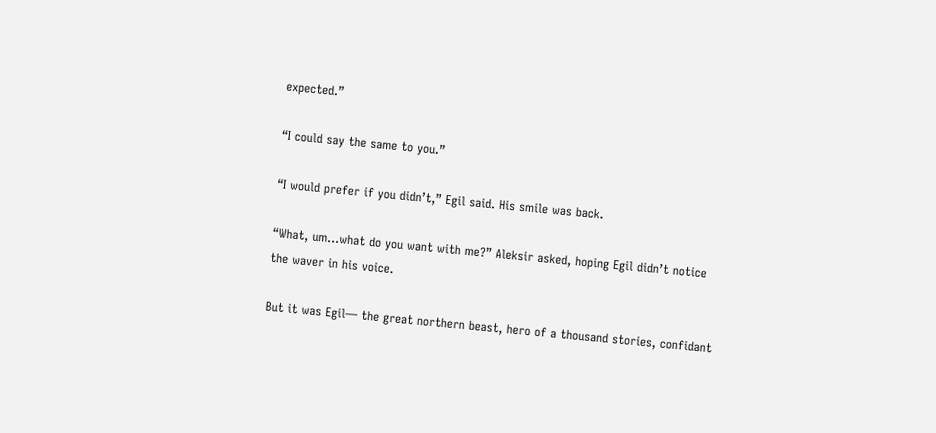expected.”

“I could say the same to you.”

“I would prefer if you didn’t,” Egil said. His smile was back.

“What, um…what do you want with me?” Aleksir asked, hoping Egil didn’t notice the waver in his voice.

But it was Egil— the great northern beast, hero of a thousand stories, confidant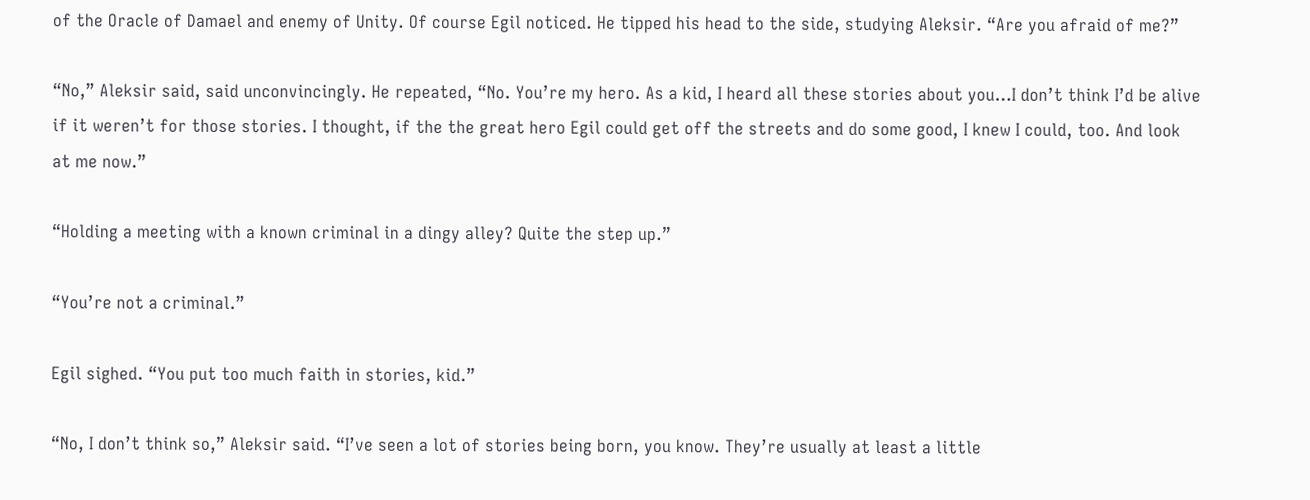of the Oracle of Damael and enemy of Unity. Of course Egil noticed. He tipped his head to the side, studying Aleksir. “Are you afraid of me?”

“No,” Aleksir said, said unconvincingly. He repeated, “No. You’re my hero. As a kid, I heard all these stories about you…I don’t think I’d be alive if it weren’t for those stories. I thought, if the the great hero Egil could get off the streets and do some good, I knew I could, too. And look at me now.”

“Holding a meeting with a known criminal in a dingy alley? Quite the step up.”

“You’re not a criminal.”

Egil sighed. “You put too much faith in stories, kid.”

“No, I don’t think so,” Aleksir said. “I’ve seen a lot of stories being born, you know. They’re usually at least a little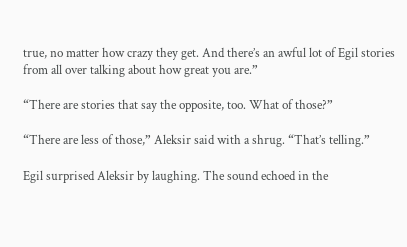true, no matter how crazy they get. And there’s an awful lot of Egil stories from all over talking about how great you are.”

“There are stories that say the opposite, too. What of those?”

“There are less of those,” Aleksir said with a shrug. “That’s telling.”

Egil surprised Aleksir by laughing. The sound echoed in the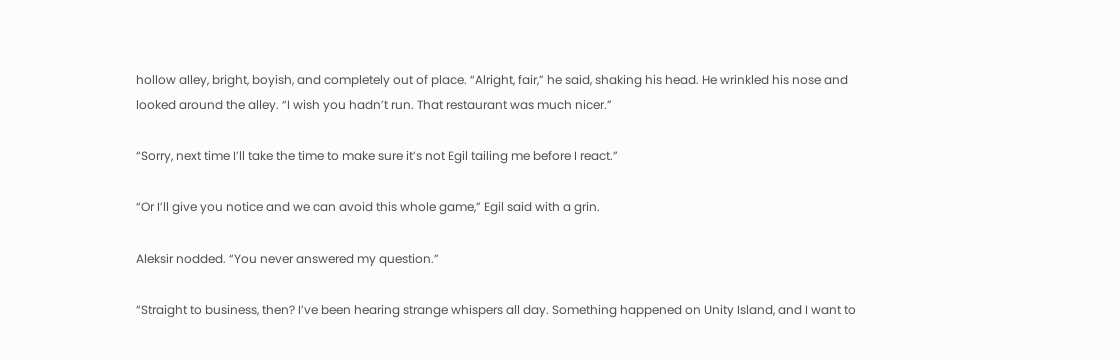hollow alley, bright, boyish, and completely out of place. “Alright, fair,” he said, shaking his head. He wrinkled his nose and looked around the alley. “I wish you hadn’t run. That restaurant was much nicer.”

“Sorry, next time I’ll take the time to make sure it’s not Egil tailing me before I react.”

“Or I’ll give you notice and we can avoid this whole game,” Egil said with a grin.

Aleksir nodded. “You never answered my question.”

“Straight to business, then? I’ve been hearing strange whispers all day. Something happened on Unity Island, and I want to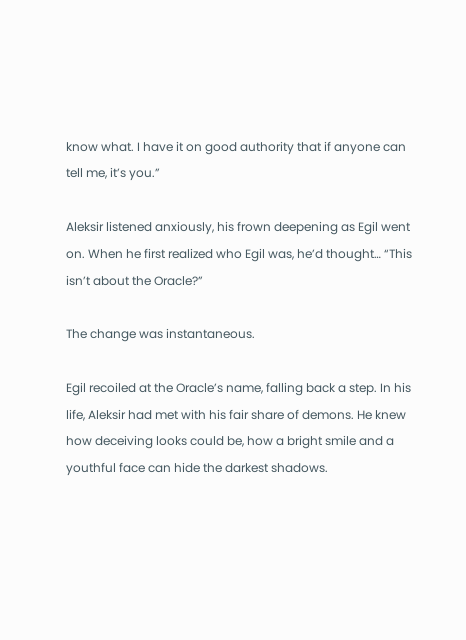know what. I have it on good authority that if anyone can tell me, it’s you.”

Aleksir listened anxiously, his frown deepening as Egil went on. When he first realized who Egil was, he’d thought… “This isn’t about the Oracle?”

The change was instantaneous.

Egil recoiled at the Oracle’s name, falling back a step. In his life, Aleksir had met with his fair share of demons. He knew how deceiving looks could be, how a bright smile and a youthful face can hide the darkest shadows.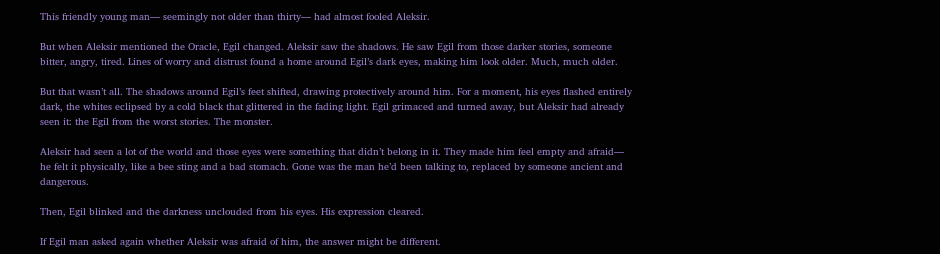This friendly young man— seemingly not older than thirty— had almost fooled Aleksir.

But when Aleksir mentioned the Oracle, Egil changed. Aleksir saw the shadows. He saw Egil from those darker stories, someone bitter, angry, tired. Lines of worry and distrust found a home around Egil’s dark eyes, making him look older. Much, much older.

But that wasn’t all. The shadows around Egil’s feet shifted, drawing protectively around him. For a moment, his eyes flashed entirely dark, the whites eclipsed by a cold black that glittered in the fading light. Egil grimaced and turned away, but Aleksir had already seen it: the Egil from the worst stories. The monster.

Aleksir had seen a lot of the world and those eyes were something that didn’t belong in it. They made him feel empty and afraid— he felt it physically, like a bee sting and a bad stomach. Gone was the man he’d been talking to, replaced by someone ancient and dangerous.

Then, Egil blinked and the darkness unclouded from his eyes. His expression cleared.

If Egil man asked again whether Aleksir was afraid of him, the answer might be different.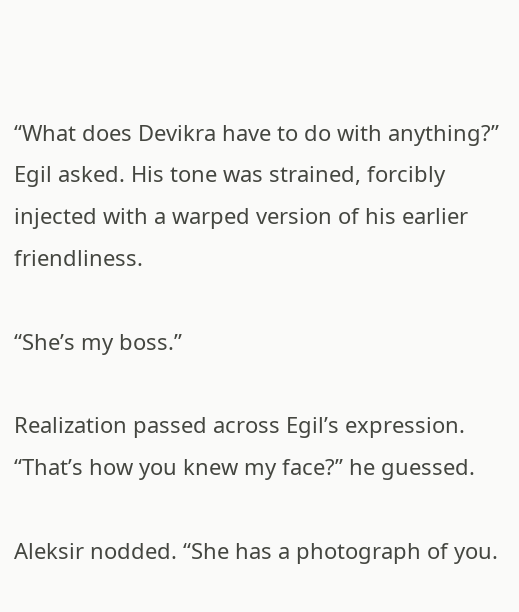“What does Devikra have to do with anything?” Egil asked. His tone was strained, forcibly injected with a warped version of his earlier friendliness.

“She’s my boss.”

Realization passed across Egil’s expression. “That’s how you knew my face?” he guessed.

Aleksir nodded. “She has a photograph of you.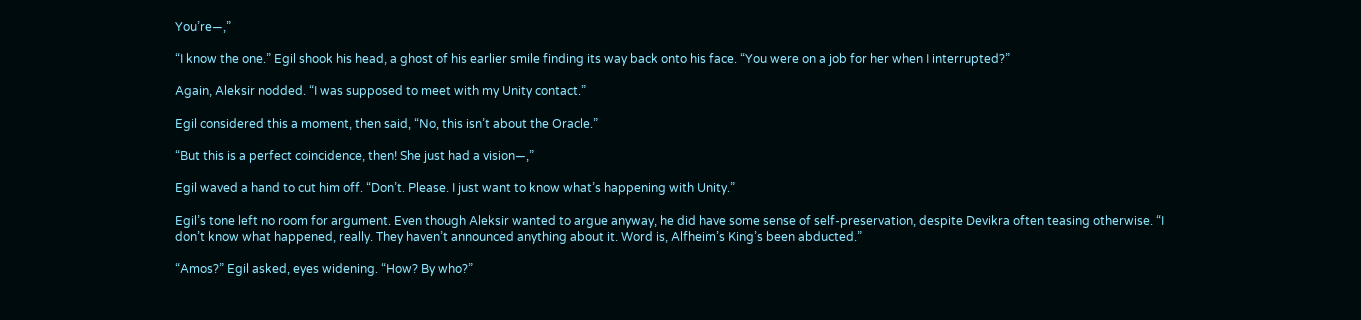You’re—,”

“I know the one.” Egil shook his head, a ghost of his earlier smile finding its way back onto his face. “You were on a job for her when I interrupted?”

Again, Aleksir nodded. “I was supposed to meet with my Unity contact.”

Egil considered this a moment, then said, “No, this isn’t about the Oracle.”

“But this is a perfect coincidence, then! She just had a vision—,”

Egil waved a hand to cut him off. “Don’t. Please. I just want to know what’s happening with Unity.”

Egil’s tone left no room for argument. Even though Aleksir wanted to argue anyway, he did have some sense of self-preservation, despite Devikra often teasing otherwise. “I don’t know what happened, really. They haven’t announced anything about it. Word is, Alfheim’s King’s been abducted.”

“Amos?” Egil asked, eyes widening. “How? By who?”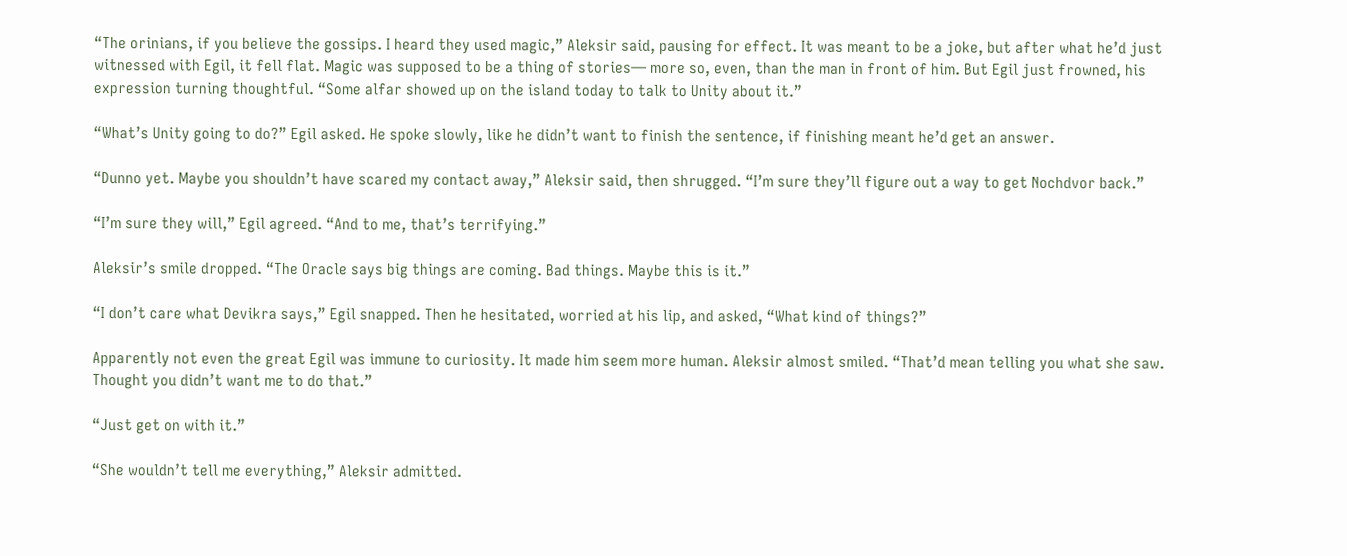“The orinians, if you believe the gossips. I heard they used magic,” Aleksir said, pausing for effect. It was meant to be a joke, but after what he’d just witnessed with Egil, it fell flat. Magic was supposed to be a thing of stories— more so, even, than the man in front of him. But Egil just frowned, his expression turning thoughtful. “Some alfar showed up on the island today to talk to Unity about it.”

“What’s Unity going to do?” Egil asked. He spoke slowly, like he didn’t want to finish the sentence, if finishing meant he’d get an answer.

“Dunno yet. Maybe you shouldn’t have scared my contact away,” Aleksir said, then shrugged. “I’m sure they’ll figure out a way to get Nochdvor back.”

“I’m sure they will,” Egil agreed. “And to me, that’s terrifying.”

Aleksir’s smile dropped. “The Oracle says big things are coming. Bad things. Maybe this is it.”

“I don’t care what Devikra says,” Egil snapped. Then he hesitated, worried at his lip, and asked, “What kind of things?”

Apparently not even the great Egil was immune to curiosity. It made him seem more human. Aleksir almost smiled. “That’d mean telling you what she saw. Thought you didn’t want me to do that.”

“Just get on with it.”

“She wouldn’t tell me everything,” Aleksir admitted.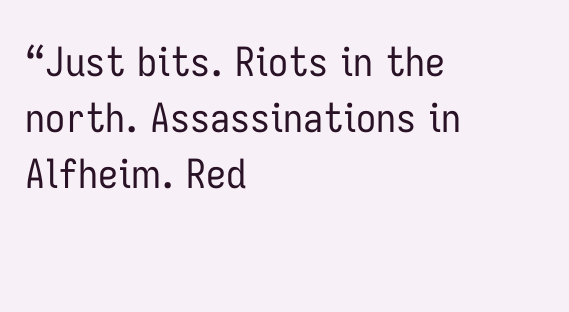“Just bits. Riots in the north. Assassinations in Alfheim. Red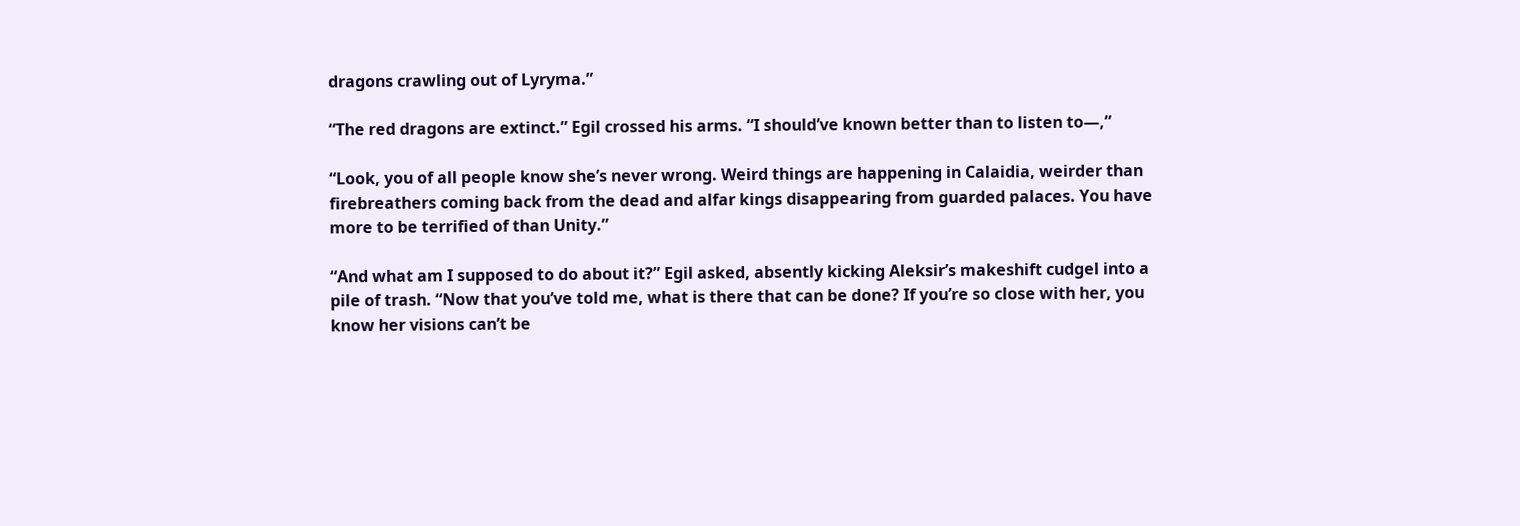dragons crawling out of Lyryma.”

“The red dragons are extinct.” Egil crossed his arms. “I should’ve known better than to listen to—,”

“Look, you of all people know she’s never wrong. Weird things are happening in Calaidia, weirder than firebreathers coming back from the dead and alfar kings disappearing from guarded palaces. You have more to be terrified of than Unity.”

“And what am I supposed to do about it?” Egil asked, absently kicking Aleksir’s makeshift cudgel into a pile of trash. “Now that you’ve told me, what is there that can be done? If you’re so close with her, you know her visions can’t be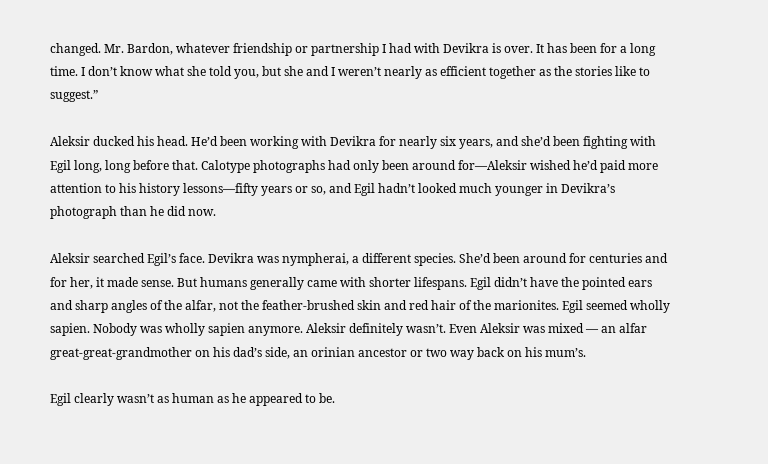changed. Mr. Bardon, whatever friendship or partnership I had with Devikra is over. It has been for a long time. I don’t know what she told you, but she and I weren’t nearly as efficient together as the stories like to suggest.”

Aleksir ducked his head. He’d been working with Devikra for nearly six years, and she’d been fighting with Egil long, long before that. Calotype photographs had only been around for—Aleksir wished he’d paid more attention to his history lessons—fifty years or so, and Egil hadn’t looked much younger in Devikra’s photograph than he did now.

Aleksir searched Egil’s face. Devikra was nympherai, a different species. She’d been around for centuries and for her, it made sense. But humans generally came with shorter lifespans. Egil didn’t have the pointed ears and sharp angles of the alfar, not the feather-brushed skin and red hair of the marionites. Egil seemed wholly sapien. Nobody was wholly sapien anymore. Aleksir definitely wasn’t. Even Aleksir was mixed — an alfar great-great-grandmother on his dad’s side, an orinian ancestor or two way back on his mum’s.

Egil clearly wasn’t as human as he appeared to be.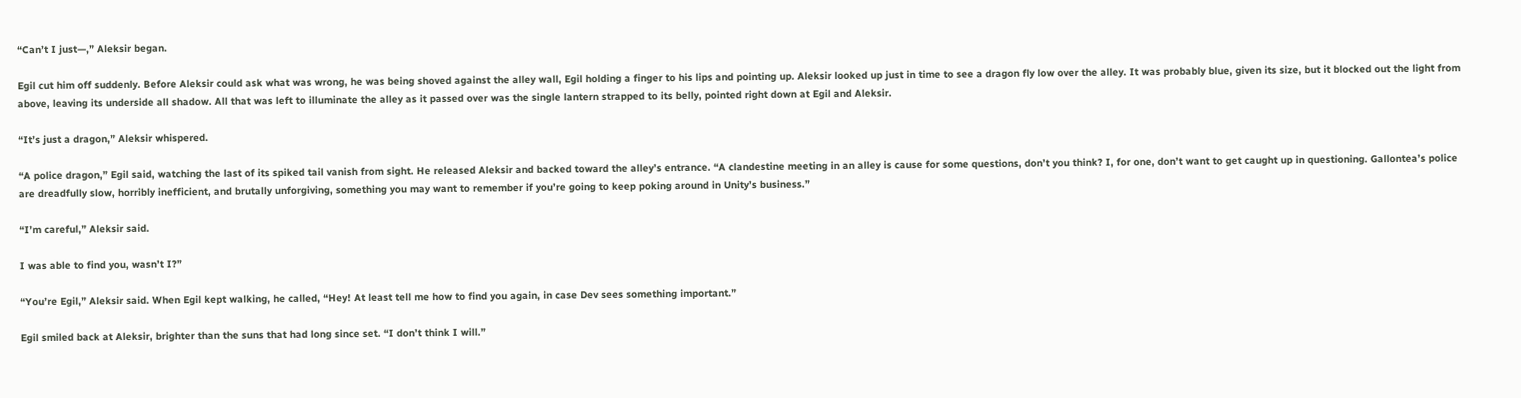“Can’t I just—,” Aleksir began.

Egil cut him off suddenly. Before Aleksir could ask what was wrong, he was being shoved against the alley wall, Egil holding a finger to his lips and pointing up. Aleksir looked up just in time to see a dragon fly low over the alley. It was probably blue, given its size, but it blocked out the light from above, leaving its underside all shadow. All that was left to illuminate the alley as it passed over was the single lantern strapped to its belly, pointed right down at Egil and Aleksir.

“It’s just a dragon,” Aleksir whispered.

“A police dragon,” Egil said, watching the last of its spiked tail vanish from sight. He released Aleksir and backed toward the alley’s entrance. “A clandestine meeting in an alley is cause for some questions, don’t you think? I, for one, don’t want to get caught up in questioning. Gallontea’s police are dreadfully slow, horribly inefficient, and brutally unforgiving, something you may want to remember if you’re going to keep poking around in Unity’s business.”

“I’m careful,” Aleksir said.

I was able to find you, wasn’t I?”

“You’re Egil,” Aleksir said. When Egil kept walking, he called, “Hey! At least tell me how to find you again, in case Dev sees something important.”

Egil smiled back at Aleksir, brighter than the suns that had long since set. “I don’t think I will.”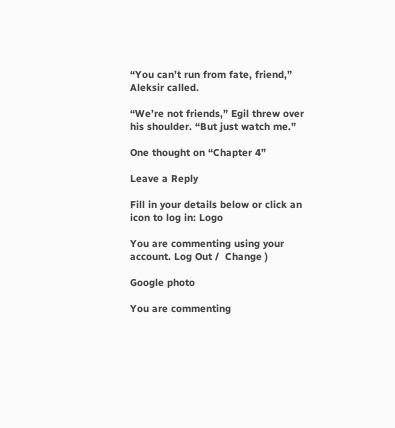“You can’t run from fate, friend,” Aleksir called.

“We’re not friends,” Egil threw over his shoulder. “But just watch me.”

One thought on “Chapter 4”

Leave a Reply

Fill in your details below or click an icon to log in: Logo

You are commenting using your account. Log Out /  Change )

Google photo

You are commenting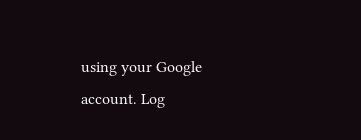using your Google account. Log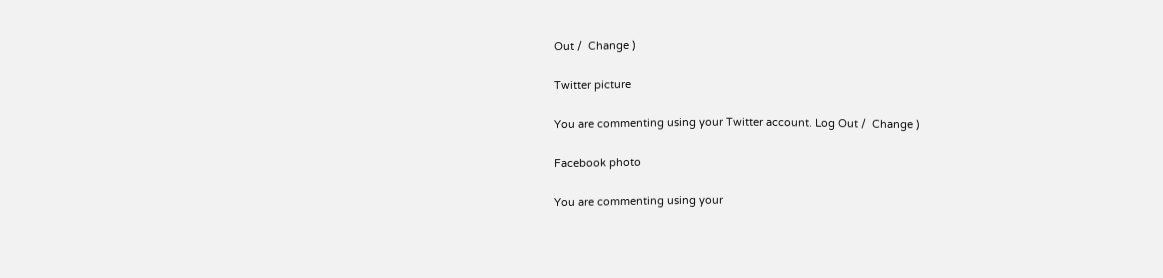Out /  Change )

Twitter picture

You are commenting using your Twitter account. Log Out /  Change )

Facebook photo

You are commenting using your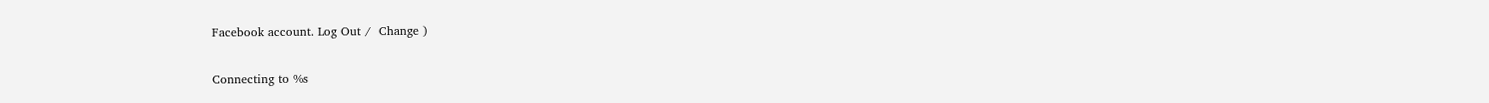Facebook account. Log Out /  Change )

Connecting to %s